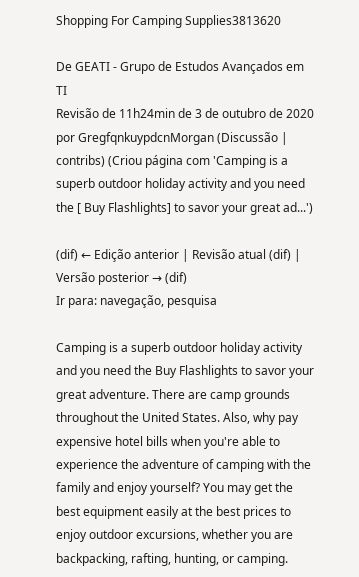Shopping For Camping Supplies3813620

De GEATI - Grupo de Estudos Avançados em TI
Revisão de 11h24min de 3 de outubro de 2020 por GregfqnkuypdcnMorgan (Discussão | contribs) (Criou página com 'Camping is a superb outdoor holiday activity and you need the [ Buy Flashlights] to savor your great ad...')

(dif) ← Edição anterior | Revisão atual (dif) | Versão posterior → (dif)
Ir para: navegação, pesquisa

Camping is a superb outdoor holiday activity and you need the Buy Flashlights to savor your great adventure. There are camp grounds throughout the United States. Also, why pay expensive hotel bills when you're able to experience the adventure of camping with the family and enjoy yourself? You may get the best equipment easily at the best prices to enjoy outdoor excursions, whether you are backpacking, rafting, hunting, or camping.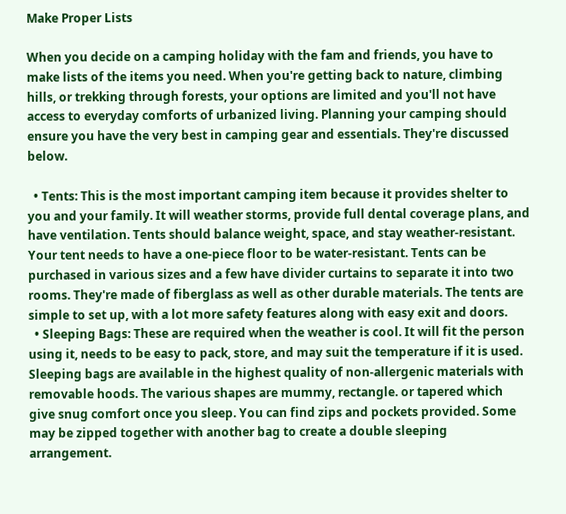Make Proper Lists

When you decide on a camping holiday with the fam and friends, you have to make lists of the items you need. When you're getting back to nature, climbing hills, or trekking through forests, your options are limited and you'll not have access to everyday comforts of urbanized living. Planning your camping should ensure you have the very best in camping gear and essentials. They're discussed below.

  • Tents: This is the most important camping item because it provides shelter to you and your family. It will weather storms, provide full dental coverage plans, and have ventilation. Tents should balance weight, space, and stay weather-resistant. Your tent needs to have a one-piece floor to be water-resistant. Tents can be purchased in various sizes and a few have divider curtains to separate it into two rooms. They're made of fiberglass as well as other durable materials. The tents are simple to set up, with a lot more safety features along with easy exit and doors.
  • Sleeping Bags: These are required when the weather is cool. It will fit the person using it, needs to be easy to pack, store, and may suit the temperature if it is used. Sleeping bags are available in the highest quality of non-allergenic materials with removable hoods. The various shapes are mummy, rectangle. or tapered which give snug comfort once you sleep. You can find zips and pockets provided. Some may be zipped together with another bag to create a double sleeping arrangement.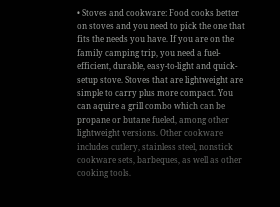• Stoves and cookware: Food cooks better on stoves and you need to pick the one that fits the needs you have. If you are on the family camping trip, you need a fuel-efficient, durable, easy-to-light and quick-setup stove. Stoves that are lightweight are simple to carry plus more compact. You can aquire a grill combo which can be propane or butane fueled, among other lightweight versions. Other cookware includes cutlery, stainless steel, nonstick cookware sets, barbeques, as well as other cooking tools.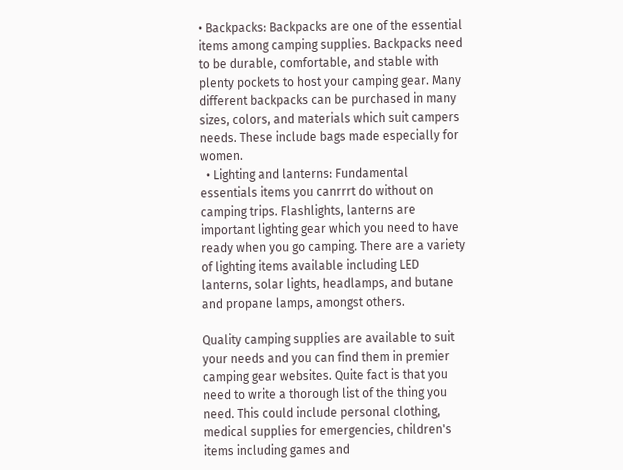• Backpacks: Backpacks are one of the essential items among camping supplies. Backpacks need to be durable, comfortable, and stable with plenty pockets to host your camping gear. Many different backpacks can be purchased in many sizes, colors, and materials which suit campers needs. These include bags made especially for women.
  • Lighting and lanterns: Fundamental essentials items you canrrrt do without on camping trips. Flashlights, lanterns are important lighting gear which you need to have ready when you go camping. There are a variety of lighting items available including LED lanterns, solar lights, headlamps, and butane and propane lamps, amongst others.

Quality camping supplies are available to suit your needs and you can find them in premier camping gear websites. Quite fact is that you need to write a thorough list of the thing you need. This could include personal clothing, medical supplies for emergencies, children's items including games and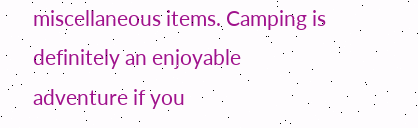miscellaneous items. Camping is definitely an enjoyable adventure if you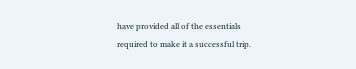have provided all of the essentials required to make it a successful trip.